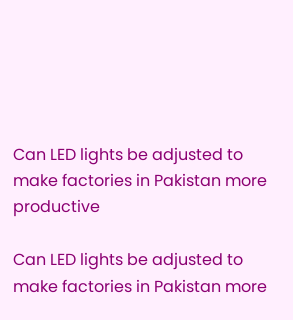Can LED lights be adjusted to make factories in Pakistan more productive

Can LED lights be adjusted to make factories in Pakistan more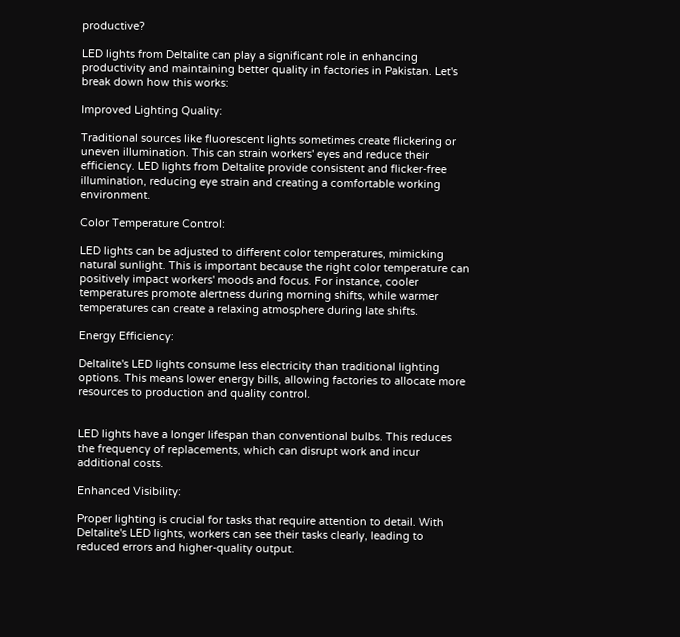productive?

LED lights from Deltalite can play a significant role in enhancing productivity and maintaining better quality in factories in Pakistan. Let's break down how this works:

Improved Lighting Quality:

Traditional sources like fluorescent lights sometimes create flickering or uneven illumination. This can strain workers' eyes and reduce their efficiency. LED lights from Deltalite provide consistent and flicker-free illumination, reducing eye strain and creating a comfortable working environment.

Color Temperature Control:

LED lights can be adjusted to different color temperatures, mimicking natural sunlight. This is important because the right color temperature can positively impact workers' moods and focus. For instance, cooler temperatures promote alertness during morning shifts, while warmer temperatures can create a relaxing atmosphere during late shifts.

Energy Efficiency:

Deltalite's LED lights consume less electricity than traditional lighting options. This means lower energy bills, allowing factories to allocate more resources to production and quality control.


LED lights have a longer lifespan than conventional bulbs. This reduces the frequency of replacements, which can disrupt work and incur additional costs.

Enhanced Visibility:

Proper lighting is crucial for tasks that require attention to detail. With Deltalite's LED lights, workers can see their tasks clearly, leading to reduced errors and higher-quality output.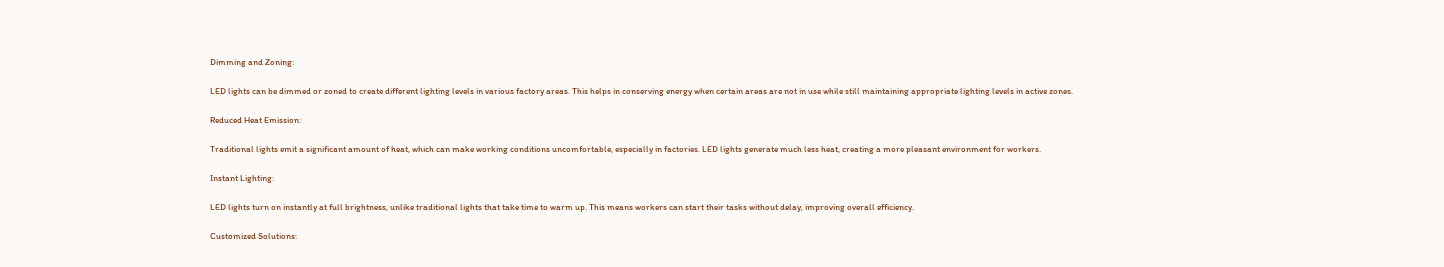Dimming and Zoning:

LED lights can be dimmed or zoned to create different lighting levels in various factory areas. This helps in conserving energy when certain areas are not in use while still maintaining appropriate lighting levels in active zones.

Reduced Heat Emission:

Traditional lights emit a significant amount of heat, which can make working conditions uncomfortable, especially in factories. LED lights generate much less heat, creating a more pleasant environment for workers.

Instant Lighting:

LED lights turn on instantly at full brightness, unlike traditional lights that take time to warm up. This means workers can start their tasks without delay, improving overall efficiency.

Customized Solutions: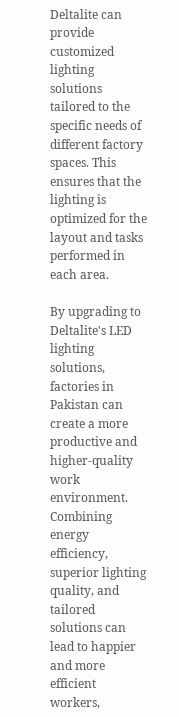Deltalite can provide customized lighting solutions tailored to the specific needs of different factory spaces. This ensures that the lighting is optimized for the layout and tasks performed in each area.

By upgrading to Deltalite's LED lighting solutions, factories in Pakistan can create a more productive and higher-quality work environment. Combining energy efficiency, superior lighting quality, and tailored solutions can lead to happier and more efficient workers,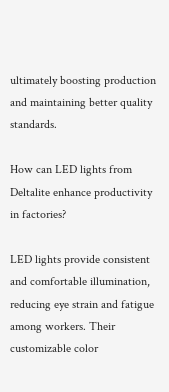ultimately boosting production and maintaining better quality standards.

How can LED lights from Deltalite enhance productivity in factories?

LED lights provide consistent and comfortable illumination, reducing eye strain and fatigue among workers. Their customizable color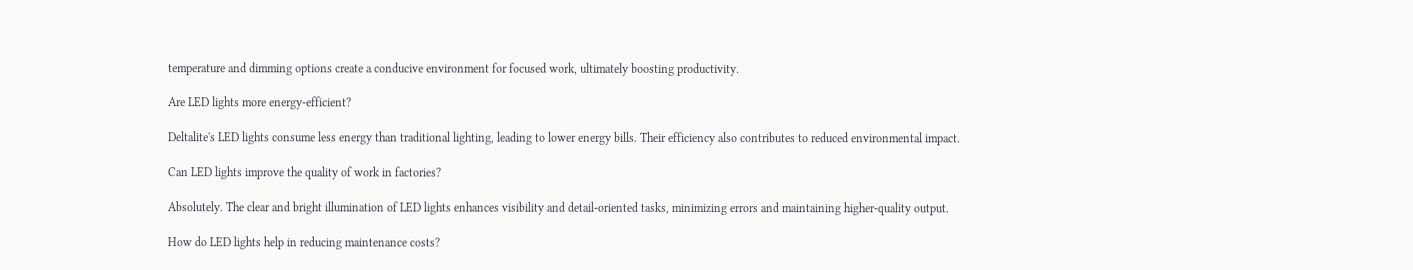temperature and dimming options create a conducive environment for focused work, ultimately boosting productivity.

Are LED lights more energy-efficient?

Deltalite's LED lights consume less energy than traditional lighting, leading to lower energy bills. Their efficiency also contributes to reduced environmental impact.

Can LED lights improve the quality of work in factories?

Absolutely. The clear and bright illumination of LED lights enhances visibility and detail-oriented tasks, minimizing errors and maintaining higher-quality output.

How do LED lights help in reducing maintenance costs?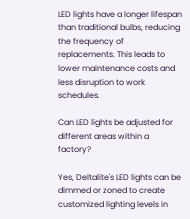LED lights have a longer lifespan than traditional bulbs, reducing the frequency of replacements. This leads to lower maintenance costs and less disruption to work schedules.

Can LED lights be adjusted for different areas within a factory?

Yes, Deltalite's LED lights can be dimmed or zoned to create customized lighting levels in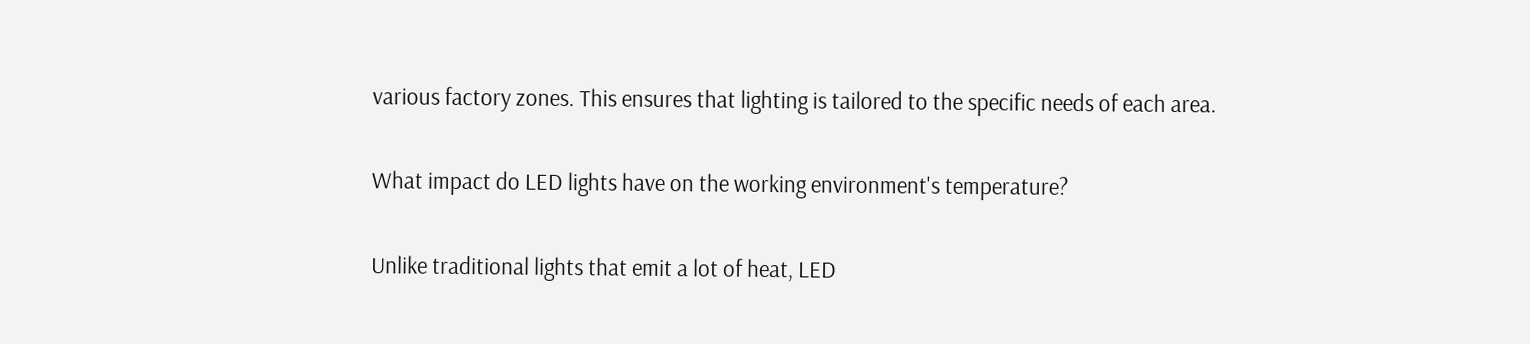various factory zones. This ensures that lighting is tailored to the specific needs of each area.

What impact do LED lights have on the working environment's temperature?

Unlike traditional lights that emit a lot of heat, LED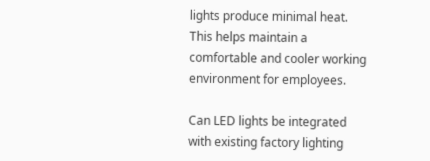lights produce minimal heat. This helps maintain a comfortable and cooler working environment for employees.

Can LED lights be integrated with existing factory lighting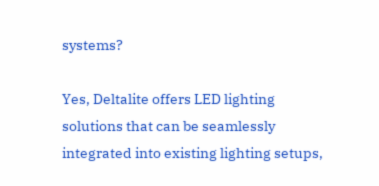systems?

Yes, Deltalite offers LED lighting solutions that can be seamlessly integrated into existing lighting setups,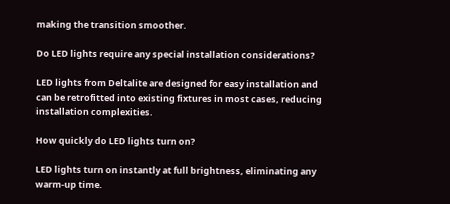making the transition smoother.

Do LED lights require any special installation considerations?

LED lights from Deltalite are designed for easy installation and can be retrofitted into existing fixtures in most cases, reducing installation complexities.

How quickly do LED lights turn on?

LED lights turn on instantly at full brightness, eliminating any warm-up time.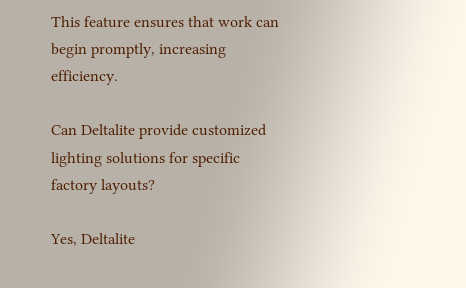This feature ensures that work can begin promptly, increasing efficiency.

Can Deltalite provide customized lighting solutions for specific factory layouts?

Yes, Deltalite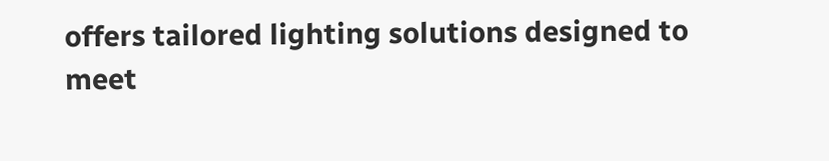offers tailored lighting solutions designed to meet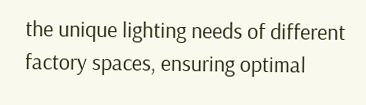the unique lighting needs of different factory spaces, ensuring optimal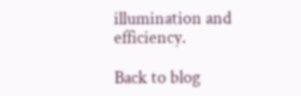illumination and efficiency.

Back to blog